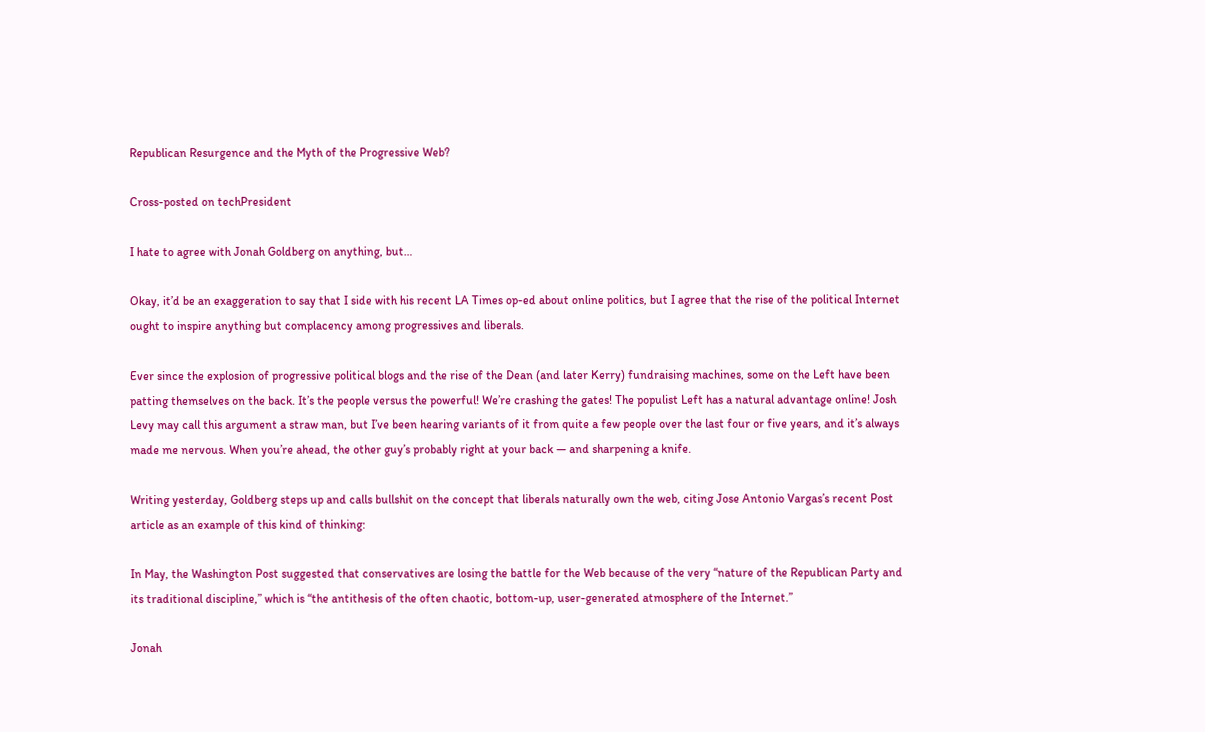Republican Resurgence and the Myth of the Progressive Web?

Cross-posted on techPresident

I hate to agree with Jonah Goldberg on anything, but…

Okay, it’d be an exaggeration to say that I side with his recent LA Times op-ed about online politics, but I agree that the rise of the political Internet ought to inspire anything but complacency among progressives and liberals.

Ever since the explosion of progressive political blogs and the rise of the Dean (and later Kerry) fundraising machines, some on the Left have been patting themselves on the back. It’s the people versus the powerful! We’re crashing the gates! The populist Left has a natural advantage online! Josh Levy may call this argument a straw man, but I’ve been hearing variants of it from quite a few people over the last four or five years, and it’s always made me nervous. When you’re ahead, the other guy’s probably right at your back — and sharpening a knife.

Writing yesterday, Goldberg steps up and calls bullshit on the concept that liberals naturally own the web, citing Jose Antonio Vargas’s recent Post article as an example of this kind of thinking:

In May, the Washington Post suggested that conservatives are losing the battle for the Web because of the very “nature of the Republican Party and its traditional discipline,” which is “the antithesis of the often chaotic, bottom-up, user-generated atmosphere of the Internet.”

Jonah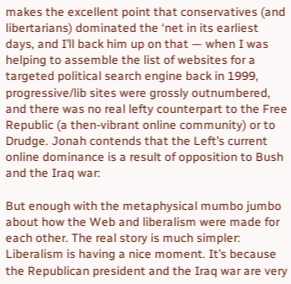makes the excellent point that conservatives (and libertarians) dominated the ‘net in its earliest days, and I’ll back him up on that — when I was helping to assemble the list of websites for a targeted political search engine back in 1999, progressive/lib sites were grossly outnumbered, and there was no real lefty counterpart to the Free Republic (a then-vibrant online community) or to Drudge. Jonah contends that the Left’s current online dominance is a result of opposition to Bush and the Iraq war:

But enough with the metaphysical mumbo jumbo about how the Web and liberalism were made for each other. The real story is much simpler: Liberalism is having a nice moment. It’s because the Republican president and the Iraq war are very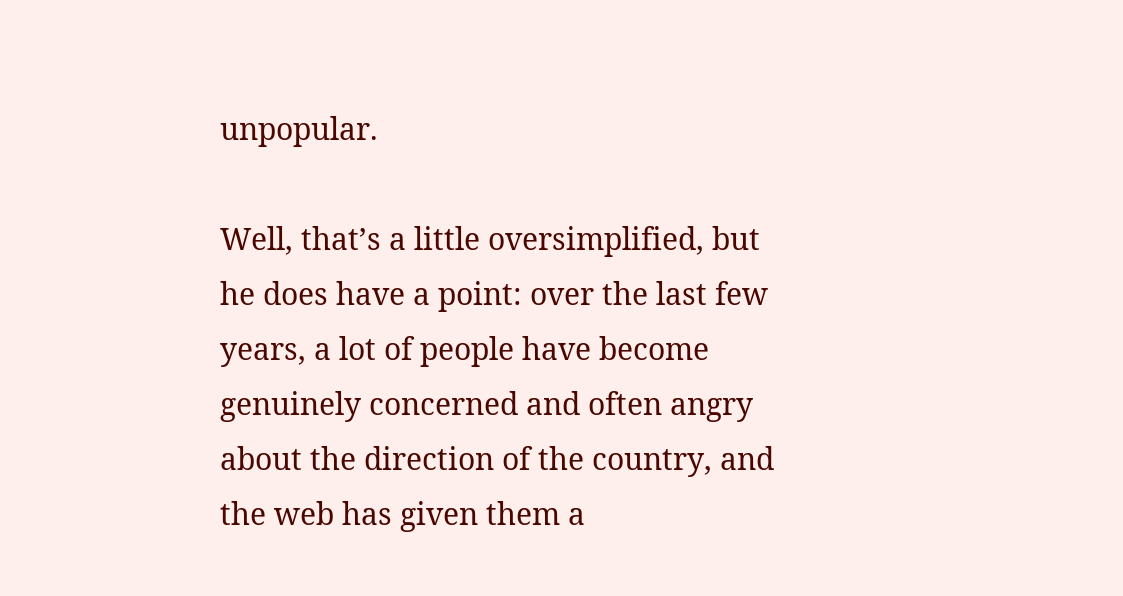unpopular.

Well, that’s a little oversimplified, but he does have a point: over the last few years, a lot of people have become genuinely concerned and often angry about the direction of the country, and the web has given them a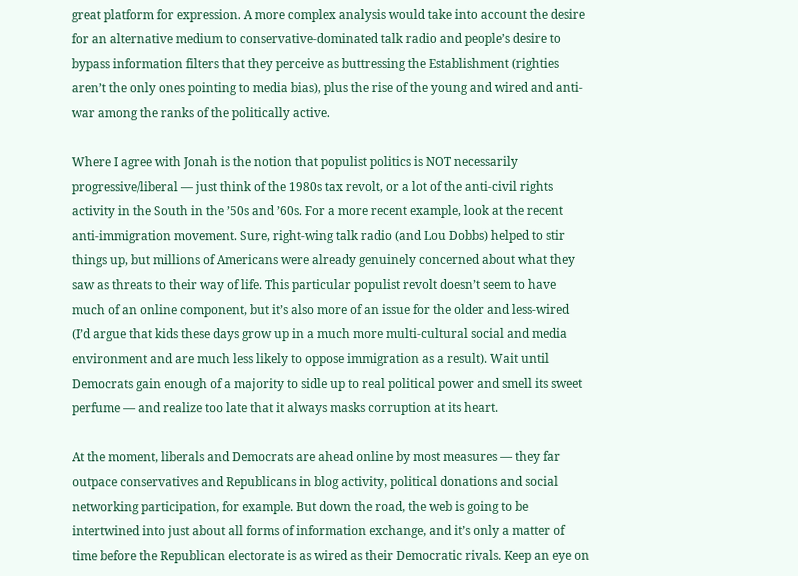great platform for expression. A more complex analysis would take into account the desire for an alternative medium to conservative-dominated talk radio and people’s desire to bypass information filters that they perceive as buttressing the Establishment (righties aren’t the only ones pointing to media bias), plus the rise of the young and wired and anti-war among the ranks of the politically active.

Where I agree with Jonah is the notion that populist politics is NOT necessarily progressive/liberal — just think of the 1980s tax revolt, or a lot of the anti-civil rights activity in the South in the ’50s and ’60s. For a more recent example, look at the recent anti-immigration movement. Sure, right-wing talk radio (and Lou Dobbs) helped to stir things up, but millions of Americans were already genuinely concerned about what they saw as threats to their way of life. This particular populist revolt doesn’t seem to have much of an online component, but it’s also more of an issue for the older and less-wired (I’d argue that kids these days grow up in a much more multi-cultural social and media environment and are much less likely to oppose immigration as a result). Wait until Democrats gain enough of a majority to sidle up to real political power and smell its sweet perfume — and realize too late that it always masks corruption at its heart.

At the moment, liberals and Democrats are ahead online by most measures — they far outpace conservatives and Republicans in blog activity, political donations and social networking participation, for example. But down the road, the web is going to be intertwined into just about all forms of information exchange, and it’s only a matter of time before the Republican electorate is as wired as their Democratic rivals. Keep an eye on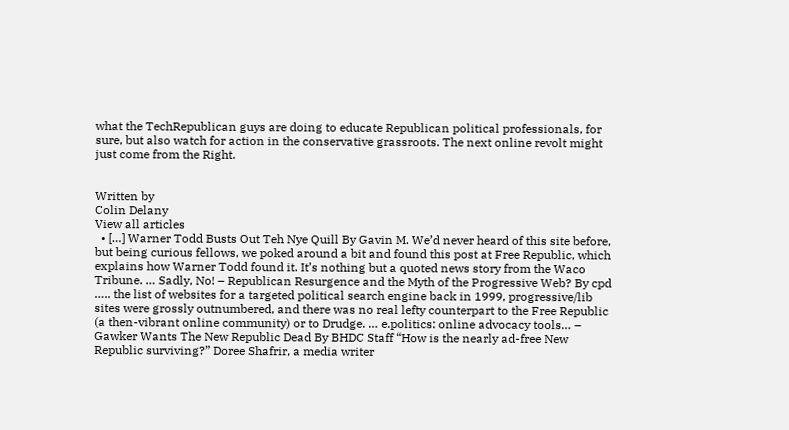what the TechRepublican guys are doing to educate Republican political professionals, for sure, but also watch for action in the conservative grassroots. The next online revolt might just come from the Right.


Written by
Colin Delany
View all articles
  • […] Warner Todd Busts Out Teh Nye Quill By Gavin M. We’d never heard of this site before, but being curious fellows, we poked around a bit and found this post at Free Republic, which explains how Warner Todd found it. It’s nothing but a quoted news story from the Waco Tribune. … Sadly, No! – Republican Resurgence and the Myth of the Progressive Web? By cpd ….. the list of websites for a targeted political search engine back in 1999, progressive/lib sites were grossly outnumbered, and there was no real lefty counterpart to the Free Republic (a then-vibrant online community) or to Drudge. … e.politics: online advocacy tools… – Gawker Wants The New Republic Dead By BHDC Staff “How is the nearly ad-free New Republic surviving?” Doree Shafrir, a media writer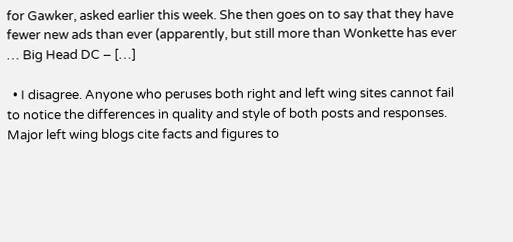for Gawker, asked earlier this week. She then goes on to say that they have fewer new ads than ever (apparently, but still more than Wonkette has ever … Big Head DC – […]

  • I disagree. Anyone who peruses both right and left wing sites cannot fail to notice the differences in quality and style of both posts and responses. Major left wing blogs cite facts and figures to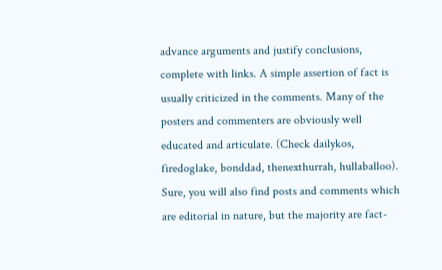advance arguments and justify conclusions, complete with links. A simple assertion of fact is usually criticized in the comments. Many of the posters and commenters are obviously well educated and articulate. (Check dailykos, firedoglake, bonddad, thenexthurrah, hullaballoo). Sure, you will also find posts and comments which are editorial in nature, but the majority are fact-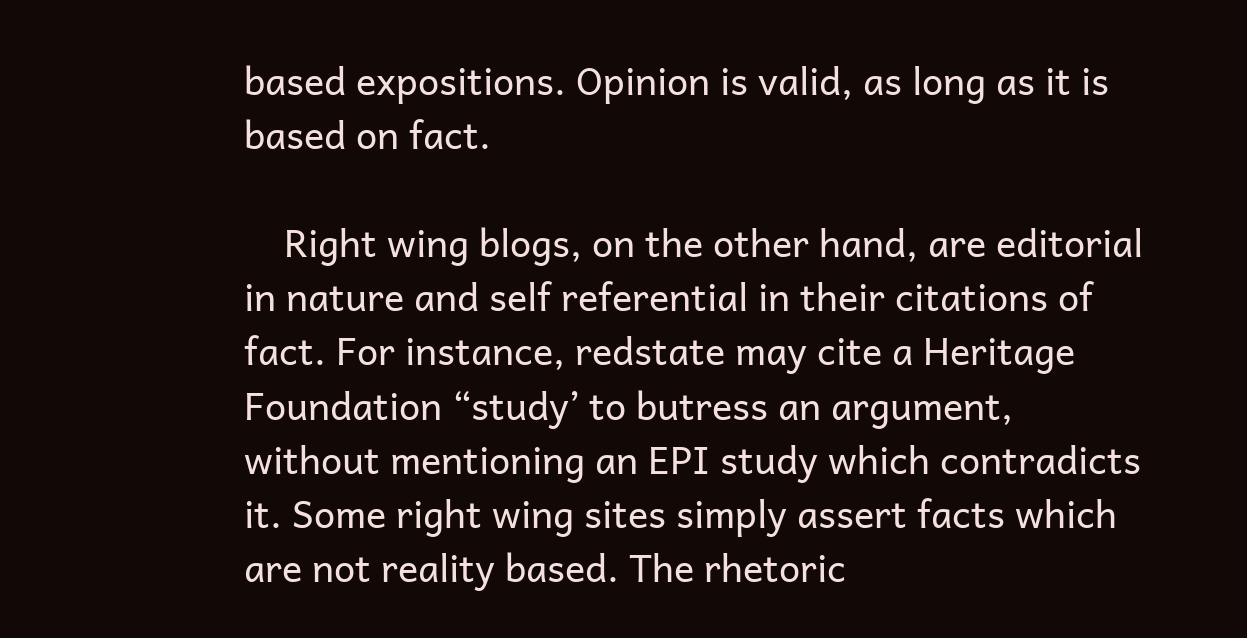based expositions. Opinion is valid, as long as it is based on fact.

    Right wing blogs, on the other hand, are editorial in nature and self referential in their citations of fact. For instance, redstate may cite a Heritage Foundation “study’ to butress an argument, without mentioning an EPI study which contradicts it. Some right wing sites simply assert facts which are not reality based. The rhetoric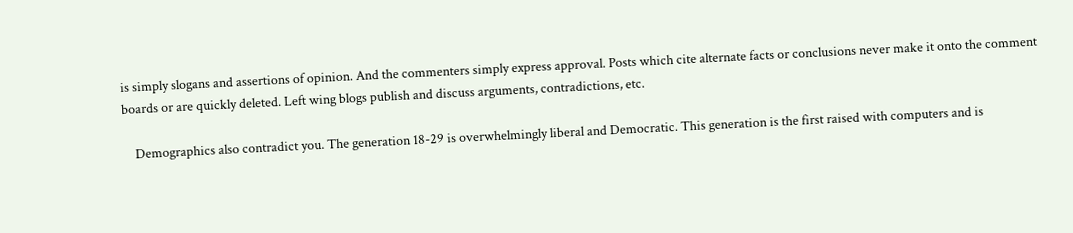is simply slogans and assertions of opinion. And the commenters simply express approval. Posts which cite alternate facts or conclusions never make it onto the comment boards or are quickly deleted. Left wing blogs publish and discuss arguments, contradictions, etc.

    Demographics also contradict you. The generation 18-29 is overwhelmingly liberal and Democratic. This generation is the first raised with computers and is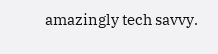amazingly tech savvy.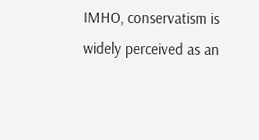IMHO, conservatism is widely perceived as an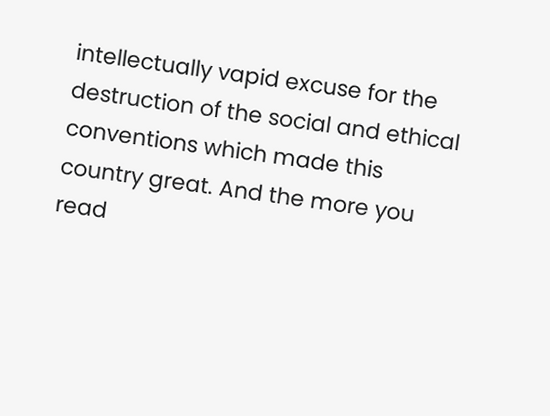intellectually vapid excuse for the destruction of the social and ethical conventions which made this country great. And the more you read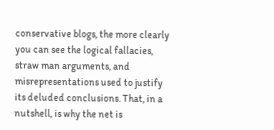conservative blogs, the more clearly you can see the logical fallacies, straw man arguments, and misrepresentations used to justify its deluded conclusions. That, in a nutshell, is why the net is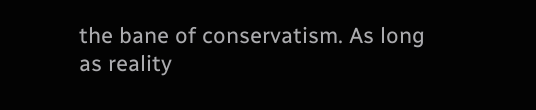the bane of conservatism. As long as reality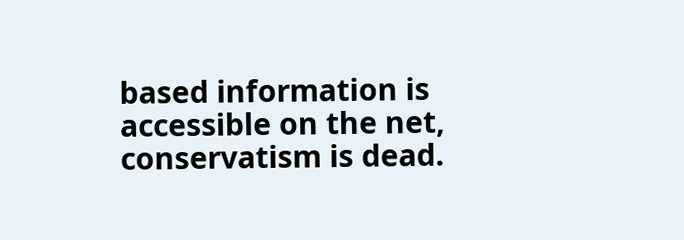based information is accessible on the net, conservatism is dead.